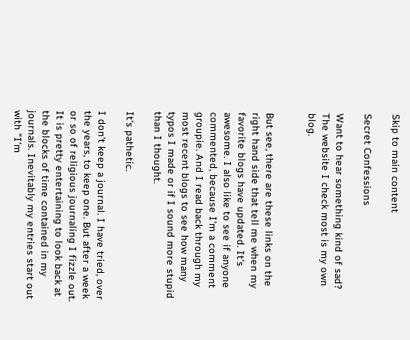Skip to main content

Secret Confessions

Want to hear something kind of sad? The website I check most is my own blog.


But see, there are these links on the right hand side that tell me when my favorite blogs have updated. It's awesome. I also like to see if anyone commented, because I'm a comment groupie. And I read back through my most recent blogs to see how many typos I made or if I sound more stupid than I thought.

It's pathetic.

I don't keep a journal. I have tried, over the years, to keep one. But after a week or so of religious journaling I fizzle out. It is pretty entertaining to look back at the blocks of time contained in my journals. Inevitably my entries start out with "I'm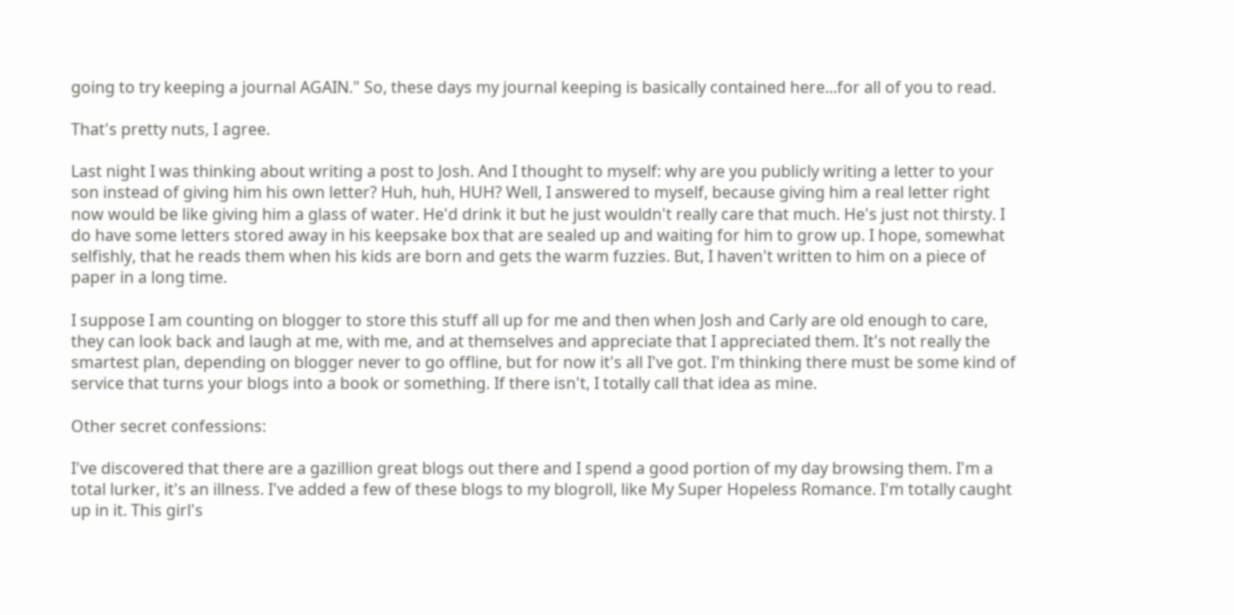going to try keeping a journal AGAIN." So, these days my journal keeping is basically contained here...for all of you to read.

That's pretty nuts, I agree.

Last night I was thinking about writing a post to Josh. And I thought to myself: why are you publicly writing a letter to your son instead of giving him his own letter? Huh, huh, HUH? Well, I answered to myself, because giving him a real letter right now would be like giving him a glass of water. He'd drink it but he just wouldn't really care that much. He's just not thirsty. I do have some letters stored away in his keepsake box that are sealed up and waiting for him to grow up. I hope, somewhat selfishly, that he reads them when his kids are born and gets the warm fuzzies. But, I haven't written to him on a piece of paper in a long time.

I suppose I am counting on blogger to store this stuff all up for me and then when Josh and Carly are old enough to care, they can look back and laugh at me, with me, and at themselves and appreciate that I appreciated them. It's not really the smartest plan, depending on blogger never to go offline, but for now it's all I've got. I'm thinking there must be some kind of service that turns your blogs into a book or something. If there isn't, I totally call that idea as mine.

Other secret confessions:

I've discovered that there are a gazillion great blogs out there and I spend a good portion of my day browsing them. I'm a total lurker, it's an illness. I've added a few of these blogs to my blogroll, like My Super Hopeless Romance. I'm totally caught up in it. This girl's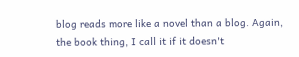blog reads more like a novel than a blog. Again, the book thing, I call it if it doesn't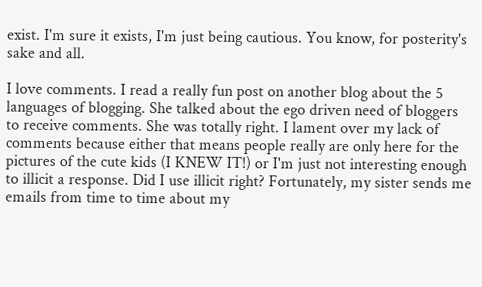exist. I'm sure it exists, I'm just being cautious. You know, for posterity's sake and all.

I love comments. I read a really fun post on another blog about the 5 languages of blogging. She talked about the ego driven need of bloggers to receive comments. She was totally right. I lament over my lack of comments because either that means people really are only here for the pictures of the cute kids (I KNEW IT!) or I'm just not interesting enough to illicit a response. Did I use illicit right? Fortunately, my sister sends me emails from time to time about my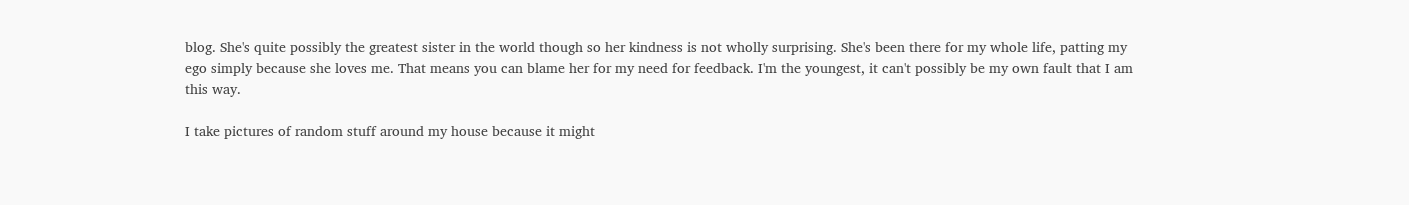blog. She's quite possibly the greatest sister in the world though so her kindness is not wholly surprising. She's been there for my whole life, patting my ego simply because she loves me. That means you can blame her for my need for feedback. I'm the youngest, it can't possibly be my own fault that I am this way.

I take pictures of random stuff around my house because it might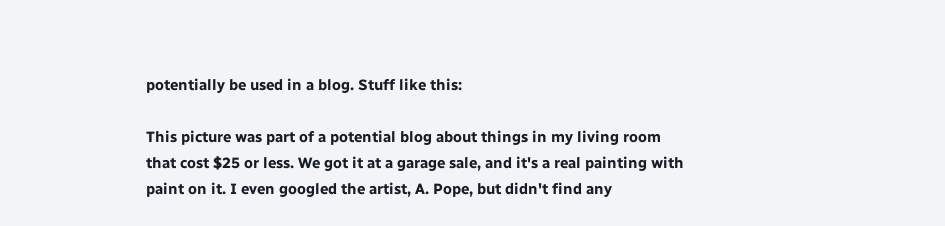potentially be used in a blog. Stuff like this:

This picture was part of a potential blog about things in my living room that cost $25 or less. We got it at a garage sale, and it's a real painting with paint on it. I even googled the artist, A. Pope, but didn't find any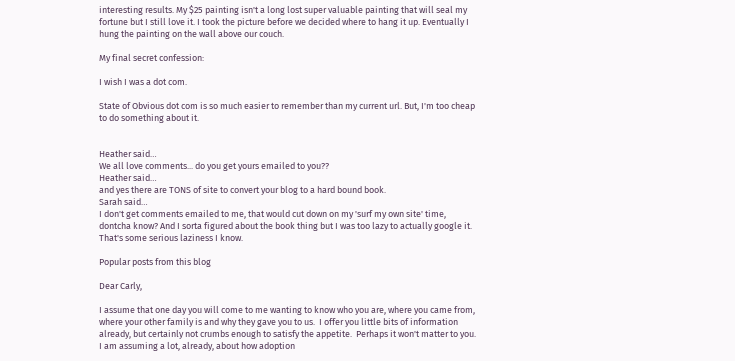interesting results. My $25 painting isn't a long lost super valuable painting that will seal my fortune but I still love it. I took the picture before we decided where to hang it up. Eventually I hung the painting on the wall above our couch.

My final secret confession:

I wish I was a dot com.

State of Obvious dot com is so much easier to remember than my current url. But, I'm too cheap to do something about it.


Heather said…
We all love comments... do you get yours emailed to you??
Heather said…
and yes there are TONS of site to convert your blog to a hard bound book.
Sarah said…
I don't get comments emailed to me, that would cut down on my 'surf my own site' time, dontcha know? And I sorta figured about the book thing but I was too lazy to actually google it. That's some serious laziness I know.

Popular posts from this blog

Dear Carly,

I assume that one day you will come to me wanting to know who you are, where you came from, where your other family is and why they gave you to us.  I offer you little bits of information already, but certainly not crumbs enough to satisfy the appetite.  Perhaps it won't matter to you.  I am assuming a lot, already, about how adoption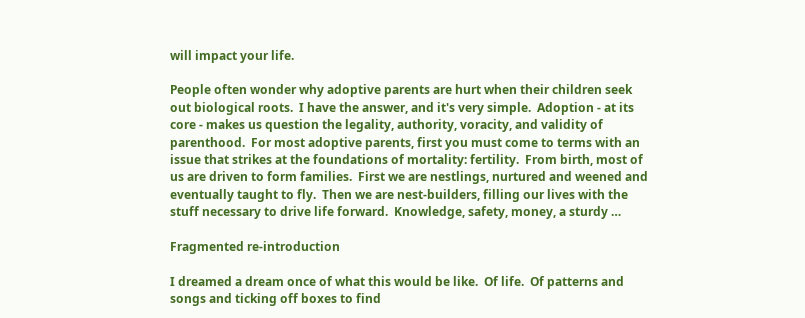will impact your life.

People often wonder why adoptive parents are hurt when their children seek out biological roots.  I have the answer, and it's very simple.  Adoption - at its core - makes us question the legality, authority, voracity, and validity of parenthood.  For most adoptive parents, first you must come to terms with an issue that strikes at the foundations of mortality: fertility.  From birth, most of us are driven to form families.  First we are nestlings, nurtured and weened and eventually taught to fly.  Then we are nest-builders, filling our lives with the stuff necessary to drive life forward.  Knowledge, safety, money, a sturdy …

Fragmented re-introduction

I dreamed a dream once of what this would be like.  Of life.  Of patterns and songs and ticking off boxes to find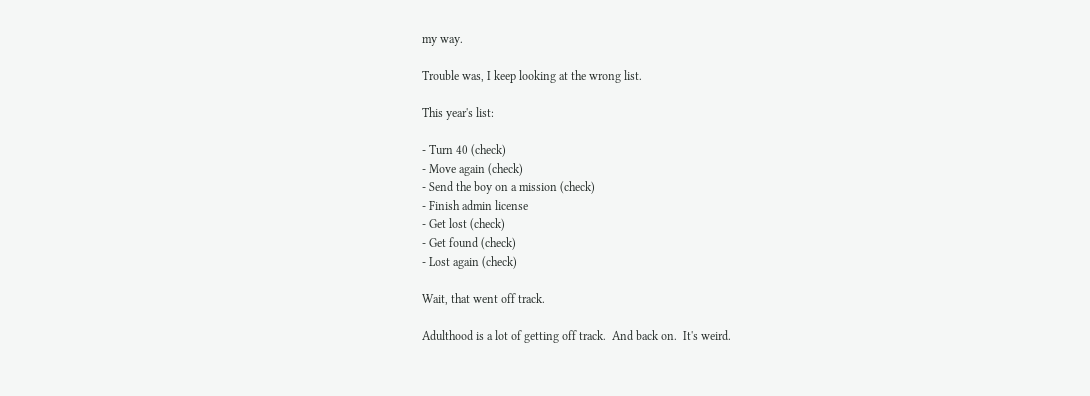my way.

Trouble was, I keep looking at the wrong list.

This year's list:

- Turn 40 (check)
- Move again (check)
- Send the boy on a mission (check)
- Finish admin license
- Get lost (check)
- Get found (check)
- Lost again (check)

Wait, that went off track.

Adulthood is a lot of getting off track.  And back on.  It's weird.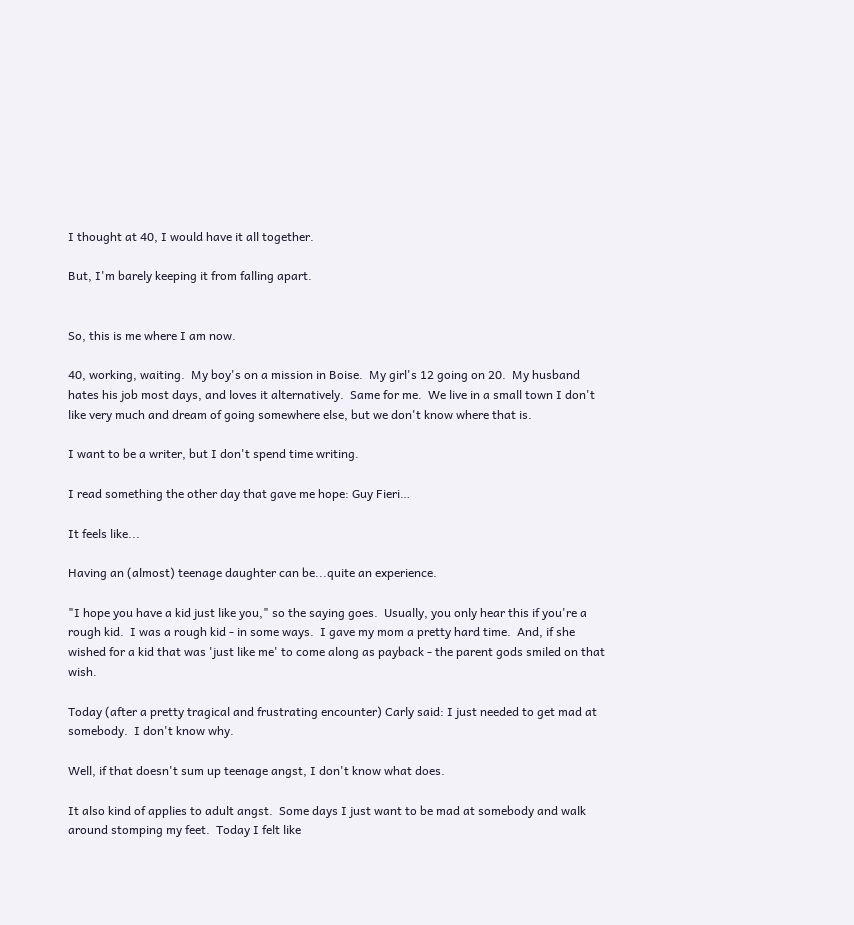I thought at 40, I would have it all together.

But, I'm barely keeping it from falling apart.


So, this is me where I am now.

40, working, waiting.  My boy's on a mission in Boise.  My girl's 12 going on 20.  My husband hates his job most days, and loves it alternatively.  Same for me.  We live in a small town I don't like very much and dream of going somewhere else, but we don't know where that is.

I want to be a writer, but I don't spend time writing.

I read something the other day that gave me hope: Guy Fieri…

It feels like...

Having an (almost) teenage daughter can be...quite an experience.

"I hope you have a kid just like you," so the saying goes.  Usually, you only hear this if you're a rough kid.  I was a rough kid - in some ways.  I gave my mom a pretty hard time.  And, if she wished for a kid that was 'just like me' to come along as payback - the parent gods smiled on that wish.

Today (after a pretty tragical and frustrating encounter) Carly said: I just needed to get mad at somebody.  I don't know why.

Well, if that doesn't sum up teenage angst, I don't know what does.

It also kind of applies to adult angst.  Some days I just want to be mad at somebody and walk around stomping my feet.  Today I felt like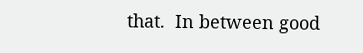that.  In between good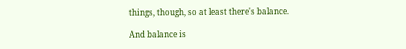things, though, so at least there's balance.

And balance is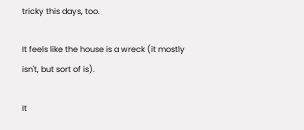tricky this days, too.

It feels like the house is a wreck (it mostly isn't, but sort of is).

It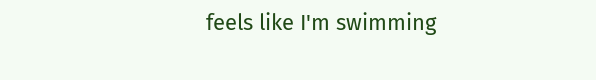feels like I'm swimming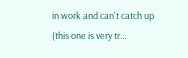in work and can't catch up (this one is very tr…